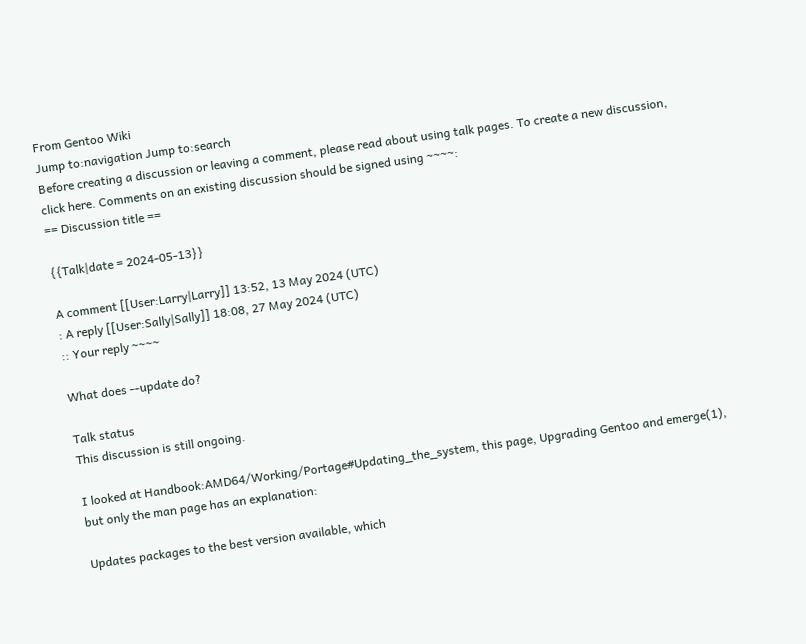From Gentoo Wiki
Jump to:navigation Jump to:search
Before creating a discussion or leaving a comment, please read about using talk pages. To create a new discussion, click here. Comments on an existing discussion should be signed using ~~~~:
== Discussion title ==

{{Talk|date = 2024-05-13}}

A comment [[User:Larry|Larry]] 13:52, 13 May 2024 (UTC)
: A reply [[User:Sally|Sally]] 18:08, 27 May 2024 (UTC)
:: Your reply ~~~~

What does --update do?

Talk status
This discussion is still ongoing.

I looked at Handbook:AMD64/Working/Portage#Updating_the_system, this page, Upgrading Gentoo and emerge(1), but only the man page has an explanation:

Updates packages to the best version available, which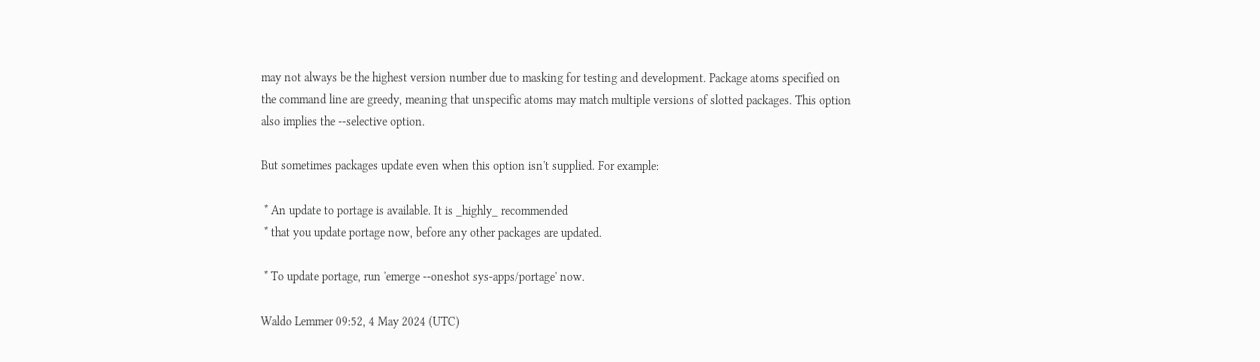may not always be the highest version number due to masking for testing and development. Package atoms specified on the command line are greedy, meaning that unspecific atoms may match multiple versions of slotted packages. This option also implies the --selective option.

But sometimes packages update even when this option isn't supplied. For example:

 * An update to portage is available. It is _highly_ recommended
 * that you update portage now, before any other packages are updated.

 * To update portage, run 'emerge --oneshot sys-apps/portage' now.

Waldo Lemmer 09:52, 4 May 2024 (UTC)